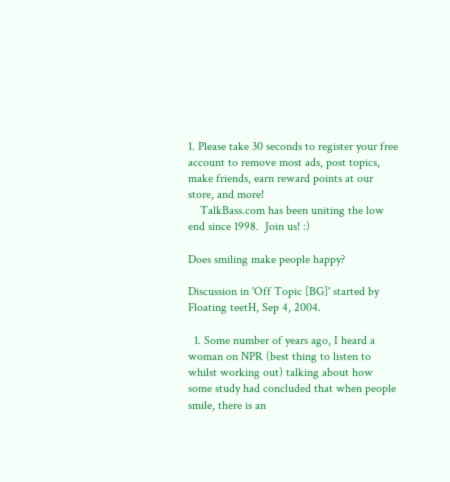1. Please take 30 seconds to register your free account to remove most ads, post topics, make friends, earn reward points at our store, and more!
    TalkBass.com has been uniting the low end since 1998.  Join us! :)

Does smiling make people happy?

Discussion in 'Off Topic [BG]' started by Floating teetH, Sep 4, 2004.

  1. Some number of years ago, I heard a woman on NPR (best thing to listen to whilst working out) talking about how some study had concluded that when people smile, there is an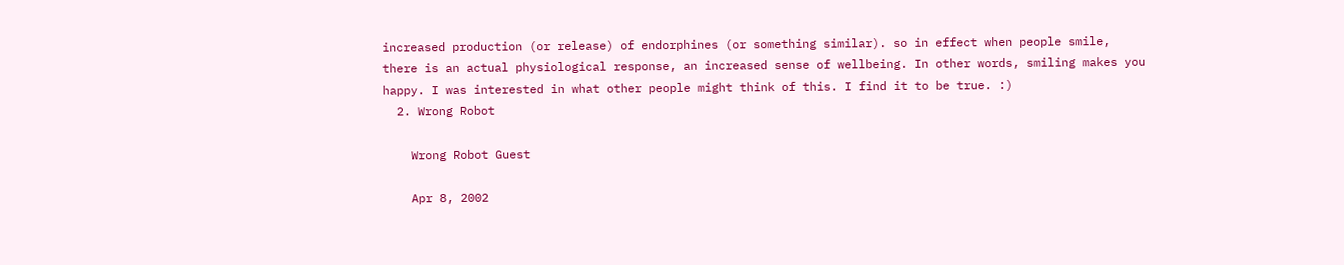increased production (or release) of endorphines (or something similar). so in effect when people smile, there is an actual physiological response, an increased sense of wellbeing. In other words, smiling makes you happy. I was interested in what other people might think of this. I find it to be true. :)
  2. Wrong Robot

    Wrong Robot Guest

    Apr 8, 2002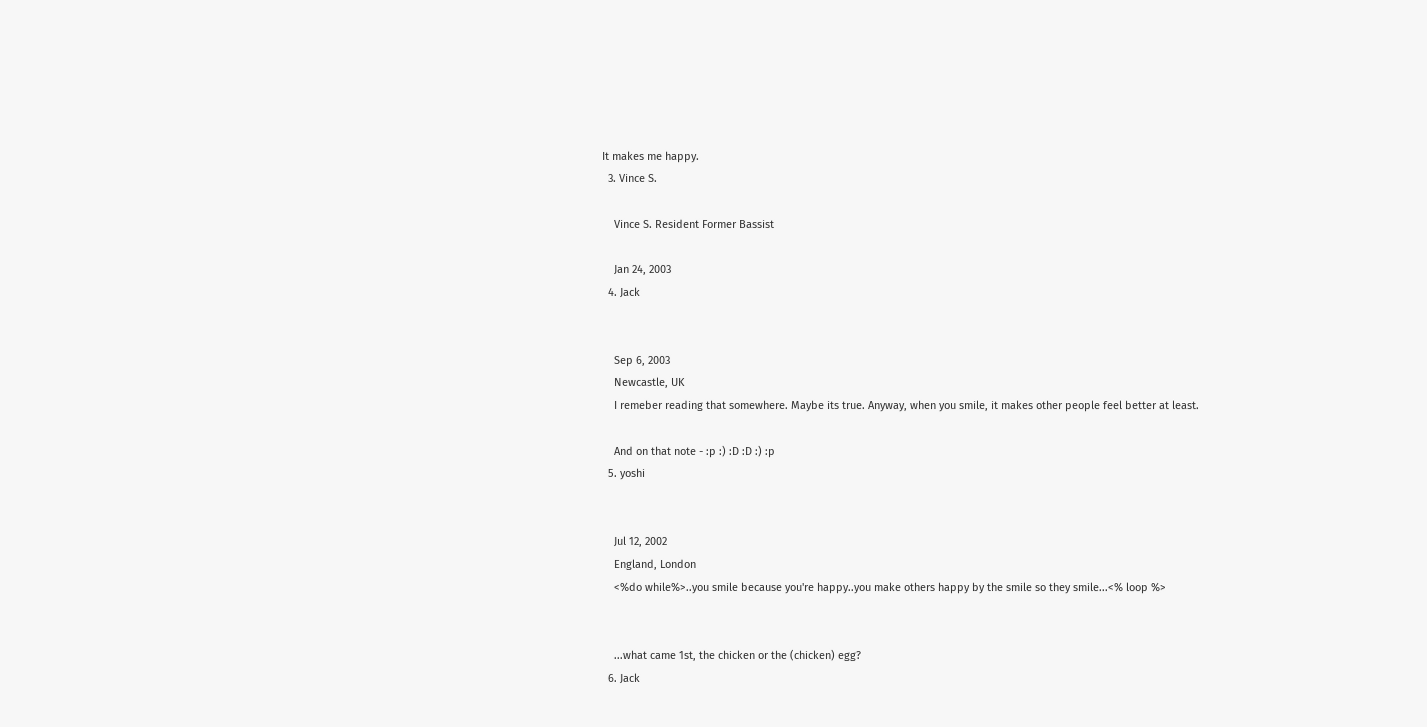It makes me happy.
  3. Vince S.

    Vince S. Resident Former Bassist

    Jan 24, 2003
  4. Jack


    Sep 6, 2003
    Newcastle, UK
    I remeber reading that somewhere. Maybe its true. Anyway, when you smile, it makes other people feel better at least.

    And on that note - :p :) :D :D :) :p
  5. yoshi


    Jul 12, 2002
    England, London
    <%do while%>..you smile because you're happy..you make others happy by the smile so they smile...<% loop %>


    ...what came 1st, the chicken or the (chicken) egg?
  6. Jack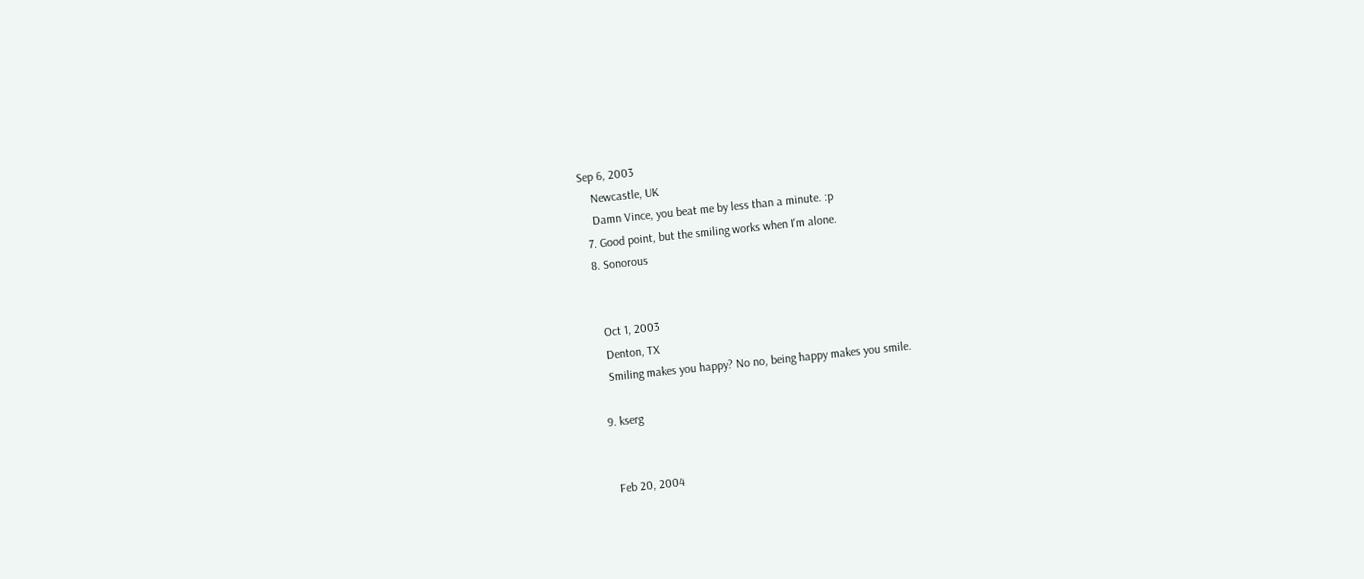Sep 6, 2003
    Newcastle, UK
    Damn Vince, you beat me by less than a minute. :p
  7. Good point, but the smiling works when I'm alone.
  8. Sonorous


    Oct 1, 2003
    Denton, TX
    Smiling makes you happy? No no, being happy makes you smile.

  9. kserg


    Feb 20, 2004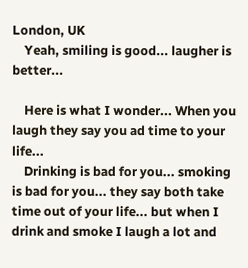London, UK
    Yeah, smiling is good... laugher is better...

    Here is what I wonder... When you laugh they say you ad time to your life...
    Drinking is bad for you... smoking is bad for you... they say both take time out of your life... but when I drink and smoke I laugh a lot and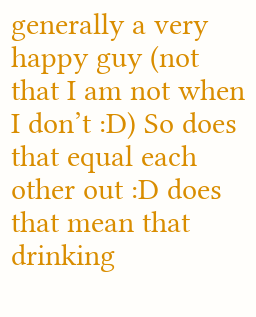generally a very happy guy (not that I am not when I don’t :D) So does that equal each other out :D does that mean that drinking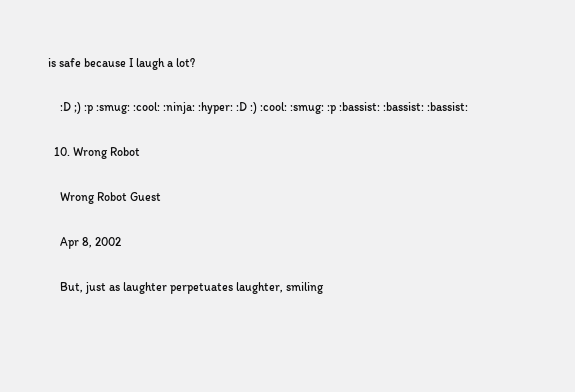is safe because I laugh a lot?

    :D ;) :p :smug: :cool: :ninja: :hyper: :D :) :cool: :smug: :p :bassist: :bassist: :bassist:

  10. Wrong Robot

    Wrong Robot Guest

    Apr 8, 2002

    But, just as laughter perpetuates laughter, smiling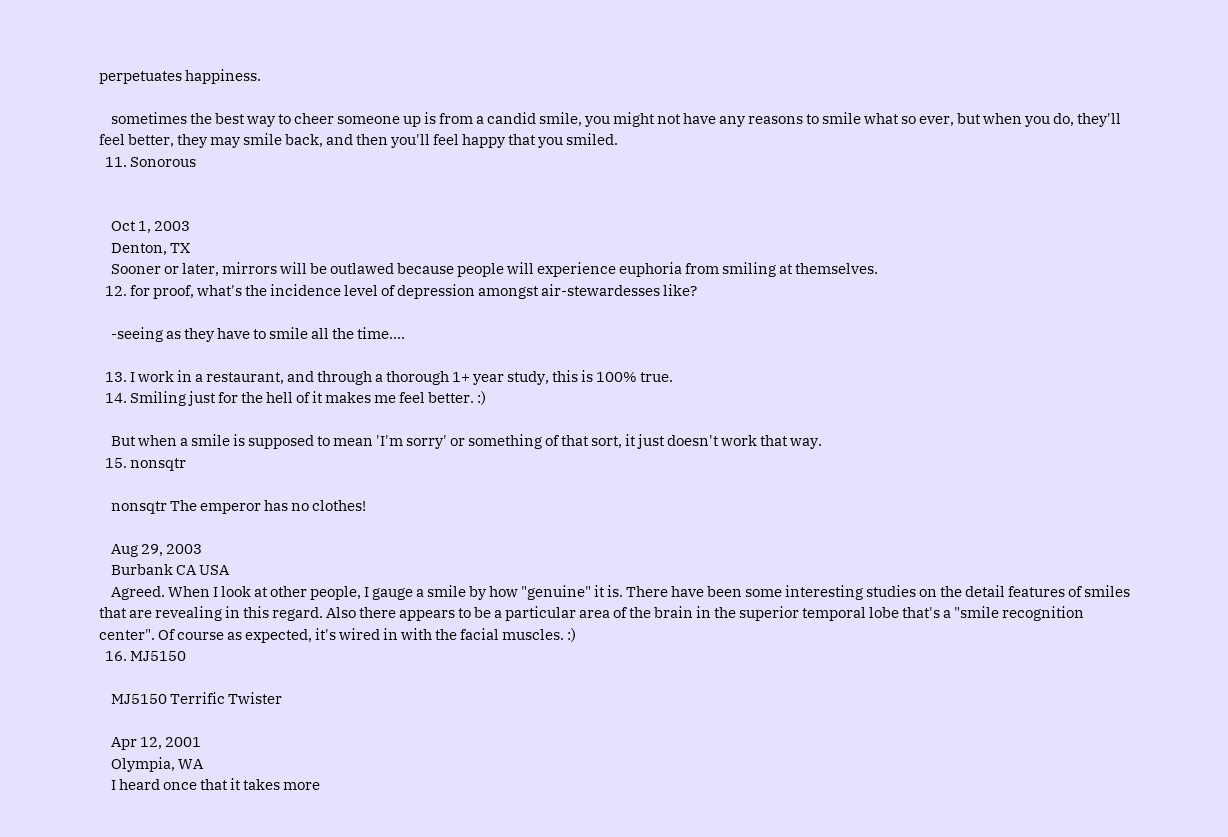perpetuates happiness.

    sometimes the best way to cheer someone up is from a candid smile, you might not have any reasons to smile what so ever, but when you do, they'll feel better, they may smile back, and then you'll feel happy that you smiled.
  11. Sonorous


    Oct 1, 2003
    Denton, TX
    Sooner or later, mirrors will be outlawed because people will experience euphoria from smiling at themselves.
  12. for proof, what's the incidence level of depression amongst air-stewardesses like?

    -seeing as they have to smile all the time....

  13. I work in a restaurant, and through a thorough 1+ year study, this is 100% true.
  14. Smiling just for the hell of it makes me feel better. :)

    But when a smile is supposed to mean 'I'm sorry' or something of that sort, it just doesn't work that way.
  15. nonsqtr

    nonsqtr The emperor has no clothes!

    Aug 29, 2003
    Burbank CA USA
    Agreed. When I look at other people, I gauge a smile by how "genuine" it is. There have been some interesting studies on the detail features of smiles that are revealing in this regard. Also there appears to be a particular area of the brain in the superior temporal lobe that's a "smile recognition center". Of course as expected, it's wired in with the facial muscles. :)
  16. MJ5150

    MJ5150 Terrific Twister

    Apr 12, 2001
    Olympia, WA
    I heard once that it takes more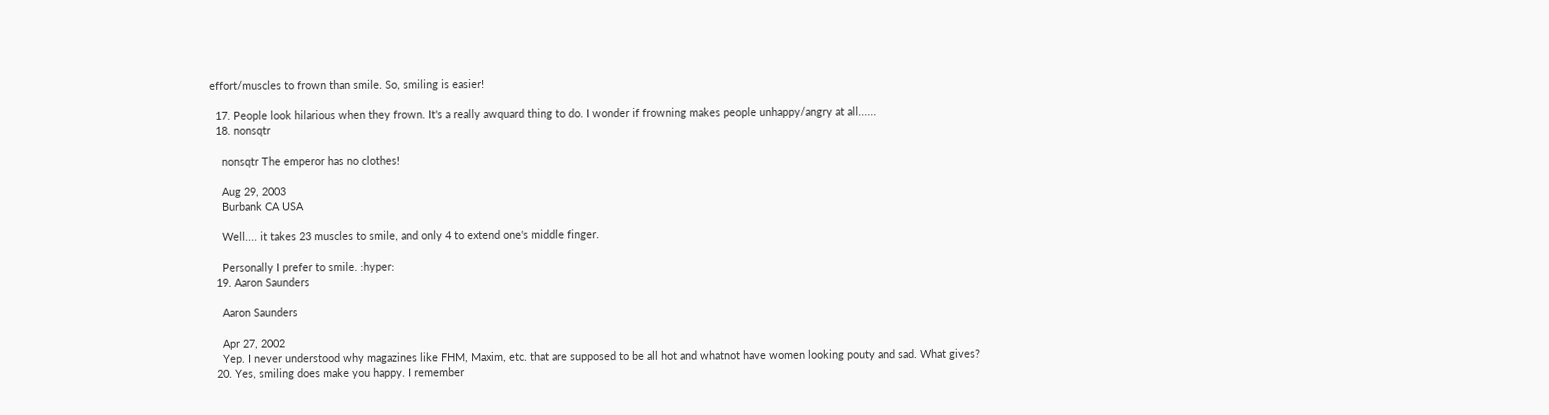effort/muscles to frown than smile. So, smiling is easier!

  17. People look hilarious when they frown. It's a really awquard thing to do. I wonder if frowning makes people unhappy/angry at all......
  18. nonsqtr

    nonsqtr The emperor has no clothes!

    Aug 29, 2003
    Burbank CA USA

    Well.... it takes 23 muscles to smile, and only 4 to extend one's middle finger.

    Personally I prefer to smile. :hyper:
  19. Aaron Saunders

    Aaron Saunders

    Apr 27, 2002
    Yep. I never understood why magazines like FHM, Maxim, etc. that are supposed to be all hot and whatnot have women looking pouty and sad. What gives?
  20. Yes, smiling does make you happy. I remember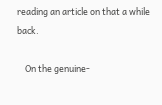reading an article on that a while back.

    On the genuine-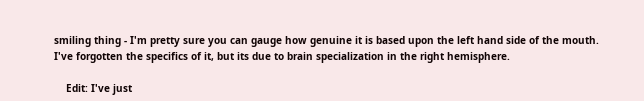smiling thing - I'm pretty sure you can gauge how genuine it is based upon the left hand side of the mouth. I've forgotten the specifics of it, but its due to brain specialization in the right hemisphere.

    Edit: I've just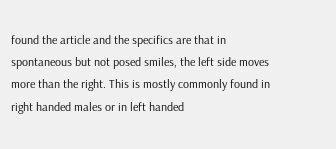found the article and the specifics are that in spontaneous but not posed smiles, the left side moves more than the right. This is mostly commonly found in right handed males or in left handed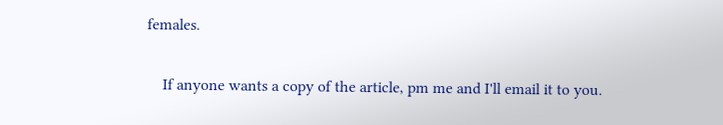females.

    If anyone wants a copy of the article, pm me and I'll email it to you.